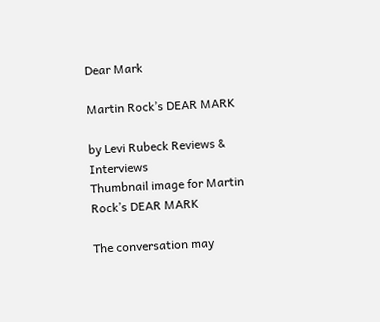Dear Mark

Martin Rock’s DEAR MARK

by Levi Rubeck Reviews & Interviews
Thumbnail image for Martin Rock’s DEAR MARK

The conversation may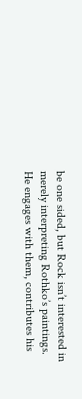be one sided, but Rock isn’t interested in merely interpreting Rothko’s paintings. He engages with them, contributes his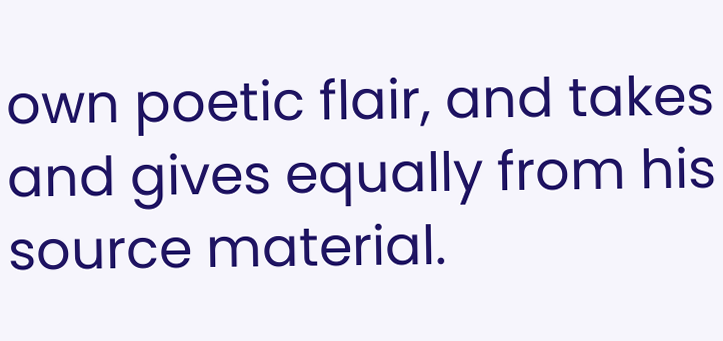own poetic flair, and takes and gives equally from his source material.